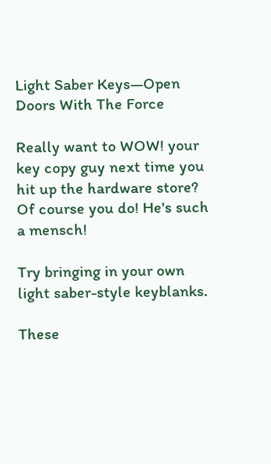Light Saber Keys—Open Doors With The Force

Really want to WOW! your key copy guy next time you hit up the hardware store? Of course you do! He's such a mensch!

Try bringing in your own light saber-style keyblanks.

These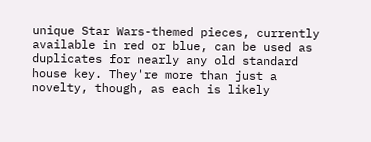unique Star Wars-themed pieces, currently available in red or blue, can be used as duplicates for nearly any old standard house key. They're more than just a novelty, though, as each is likely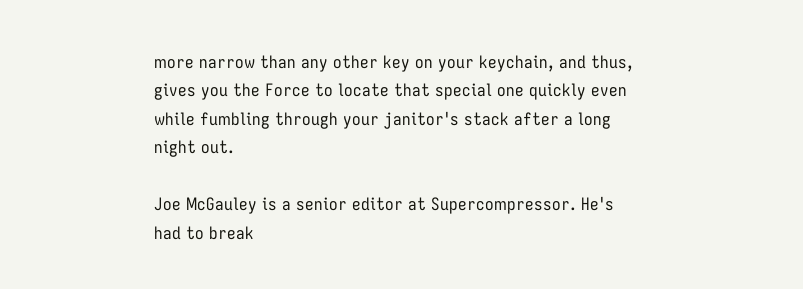more narrow than any other key on your keychain, and thus, gives you the Force to locate that special one quickly even while fumbling through your janitor's stack after a long night out.

Joe McGauley is a senior editor at Supercompressor. He's had to break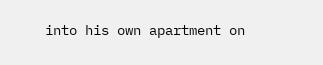into his own apartment on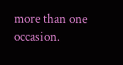more than one occasion.